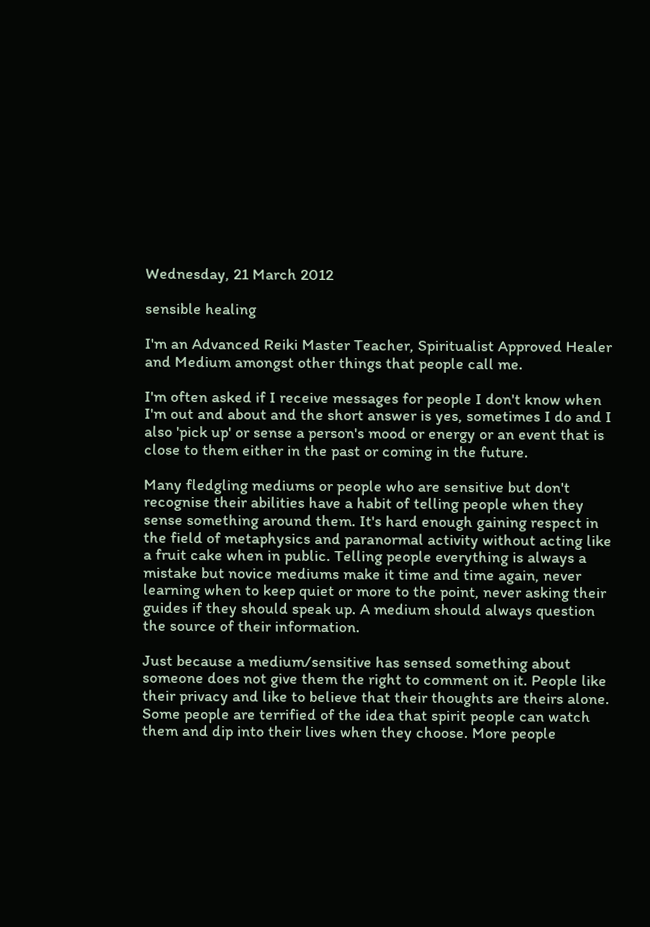Wednesday, 21 March 2012

sensible healing

I'm an Advanced Reiki Master Teacher, Spiritualist Approved Healer and Medium amongst other things that people call me.

I'm often asked if I receive messages for people I don't know when I'm out and about and the short answer is yes, sometimes I do and I also 'pick up' or sense a person's mood or energy or an event that is close to them either in the past or coming in the future.

Many fledgling mediums or people who are sensitive but don't recognise their abilities have a habit of telling people when they sense something around them. It's hard enough gaining respect in the field of metaphysics and paranormal activity without acting like a fruit cake when in public. Telling people everything is always a mistake but novice mediums make it time and time again, never learning when to keep quiet or more to the point, never asking their guides if they should speak up. A medium should always question the source of their information.

Just because a medium/sensitive has sensed something about someone does not give them the right to comment on it. People like their privacy and like to believe that their thoughts are theirs alone. Some people are terrified of the idea that spirit people can watch them and dip into their lives when they choose. More people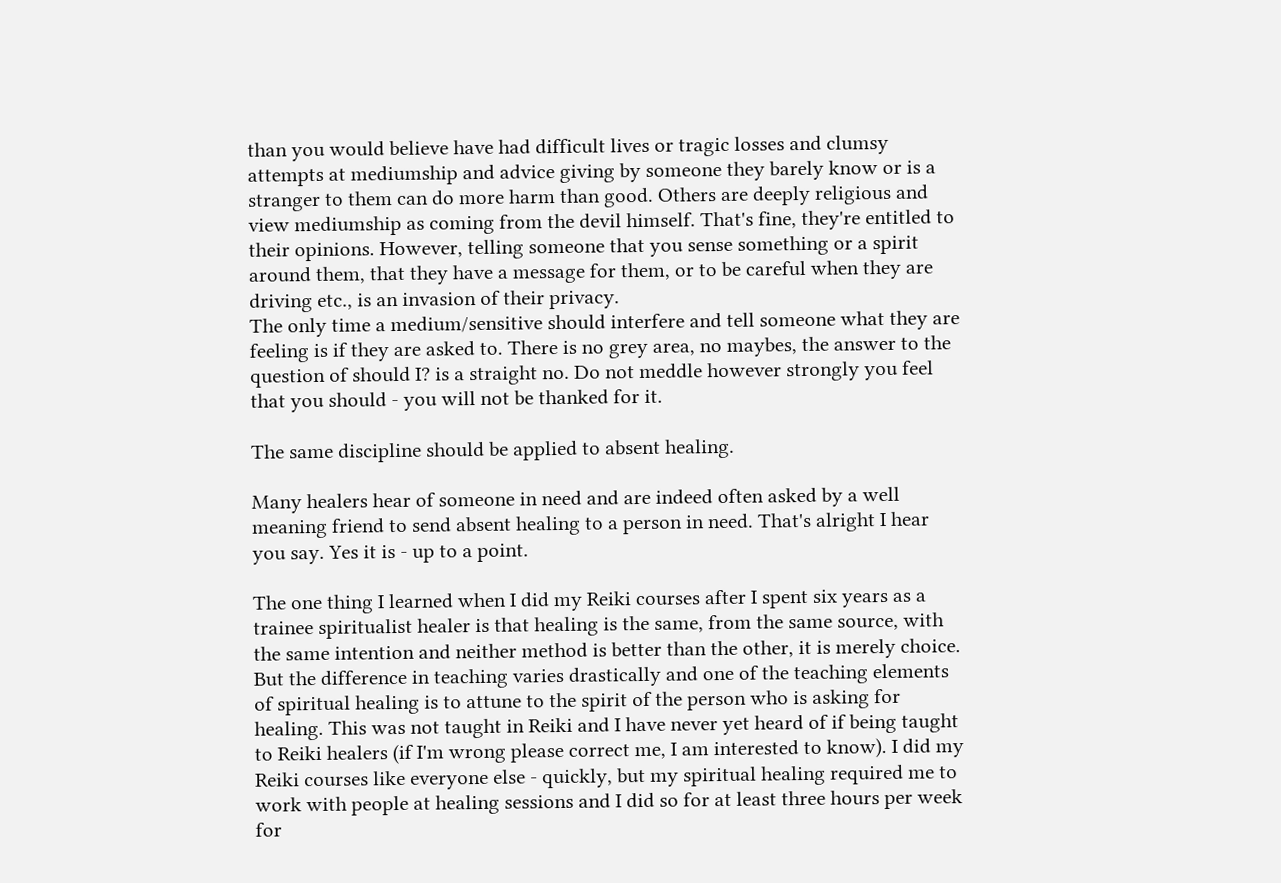than you would believe have had difficult lives or tragic losses and clumsy attempts at mediumship and advice giving by someone they barely know or is a stranger to them can do more harm than good. Others are deeply religious and view mediumship as coming from the devil himself. That's fine, they're entitled to their opinions. However, telling someone that you sense something or a spirit around them, that they have a message for them, or to be careful when they are driving etc., is an invasion of their privacy.
The only time a medium/sensitive should interfere and tell someone what they are feeling is if they are asked to. There is no grey area, no maybes, the answer to the question of should I? is a straight no. Do not meddle however strongly you feel that you should - you will not be thanked for it.

The same discipline should be applied to absent healing.

Many healers hear of someone in need and are indeed often asked by a well meaning friend to send absent healing to a person in need. That's alright I hear you say. Yes it is - up to a point.

The one thing I learned when I did my Reiki courses after I spent six years as a trainee spiritualist healer is that healing is the same, from the same source, with the same intention and neither method is better than the other, it is merely choice. But the difference in teaching varies drastically and one of the teaching elements of spiritual healing is to attune to the spirit of the person who is asking for healing. This was not taught in Reiki and I have never yet heard of if being taught to Reiki healers (if I'm wrong please correct me, I am interested to know). I did my Reiki courses like everyone else - quickly, but my spiritual healing required me to work with people at healing sessions and I did so for at least three hours per week for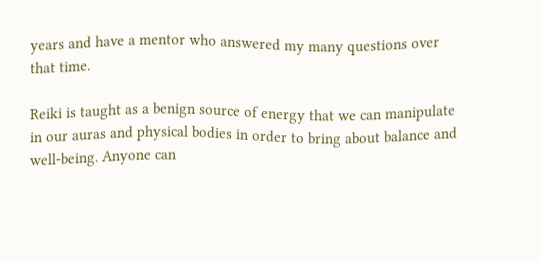years and have a mentor who answered my many questions over that time.

Reiki is taught as a benign source of energy that we can manipulate in our auras and physical bodies in order to bring about balance and well-being. Anyone can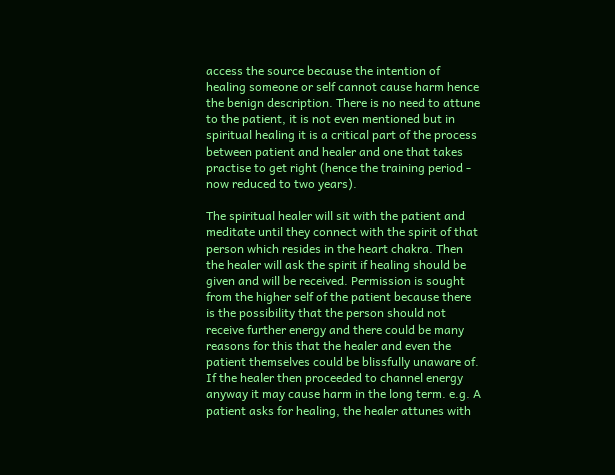access the source because the intention of healing someone or self cannot cause harm hence the benign description. There is no need to attune to the patient, it is not even mentioned but in spiritual healing it is a critical part of the process between patient and healer and one that takes practise to get right (hence the training period - now reduced to two years).

The spiritual healer will sit with the patient and meditate until they connect with the spirit of that person which resides in the heart chakra. Then the healer will ask the spirit if healing should be given and will be received. Permission is sought from the higher self of the patient because there is the possibility that the person should not receive further energy and there could be many reasons for this that the healer and even the patient themselves could be blissfully unaware of. If the healer then proceeded to channel energy anyway it may cause harm in the long term. e.g. A patient asks for healing, the healer attunes with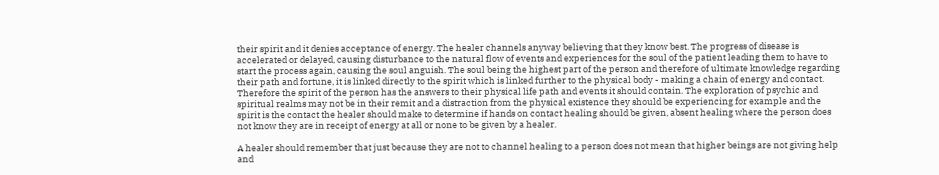their spirit and it denies acceptance of energy. The healer channels anyway believing that they know best. The progress of disease is accelerated or delayed, causing disturbance to the natural flow of events and experiences for the soul of the patient leading them to have to start the process again, causing the soul anguish. The soul being the highest part of the person and therefore of ultimate knowledge regarding their path and fortune, it is linked directly to the spirit which is linked further to the physical body - making a chain of energy and contact. Therefore the spirit of the person has the answers to their physical life path and events it should contain. The exploration of psychic and spiritual realms may not be in their remit and a distraction from the physical existence they should be experiencing for example and the spirit is the contact the healer should make to determine if hands on contact healing should be given, absent healing where the person does not know they are in receipt of energy at all or none to be given by a healer.

A healer should remember that just because they are not to channel healing to a person does not mean that higher beings are not giving help and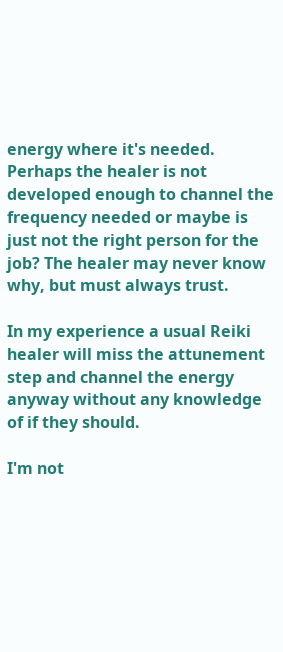energy where it's needed. Perhaps the healer is not developed enough to channel the frequency needed or maybe is just not the right person for the job? The healer may never know why, but must always trust.

In my experience a usual Reiki healer will miss the attunement step and channel the energy anyway without any knowledge of if they should.

I'm not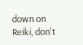down on Reiki, don't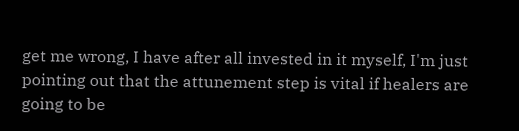get me wrong, I have after all invested in it myself, I'm just pointing out that the attunement step is vital if healers are going to be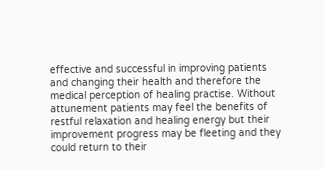effective and successful in improving patients and changing their health and therefore the medical perception of healing practise. Without attunement patients may feel the benefits of restful relaxation and healing energy but their improvement progress may be fleeting and they could return to their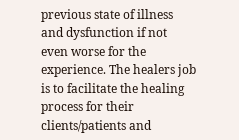previous state of illness and dysfunction if not even worse for the experience. The healers job is to facilitate the healing process for their clients/patients and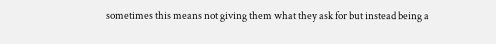sometimes this means not giving them what they ask for but instead being a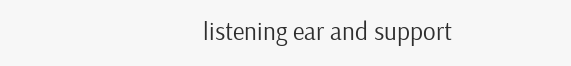listening ear and support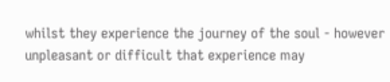whilst they experience the journey of the soul - however unpleasant or difficult that experience may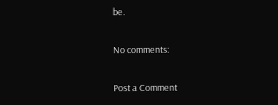be.

No comments:

Post a Comment